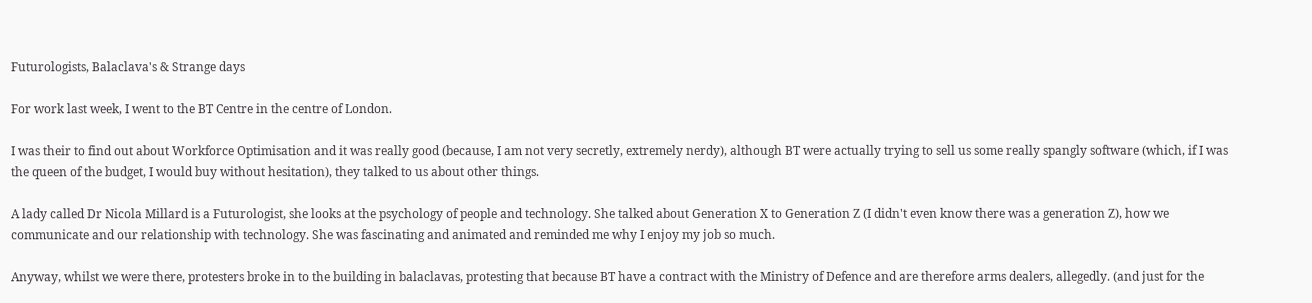Futurologists, Balaclava's & Strange days

For work last week, I went to the BT Centre in the centre of London.

I was their to find out about Workforce Optimisation and it was really good (because, I am not very secretly, extremely nerdy), although BT were actually trying to sell us some really spangly software (which, if I was the queen of the budget, I would buy without hesitation), they talked to us about other things.

A lady called Dr Nicola Millard is a Futurologist, she looks at the psychology of people and technology. She talked about Generation X to Generation Z (I didn't even know there was a generation Z), how we communicate and our relationship with technology. She was fascinating and animated and reminded me why I enjoy my job so much.

Anyway, whilst we were there, protesters broke in to the building in balaclavas, protesting that because BT have a contract with the Ministry of Defence and are therefore arms dealers, allegedly. (and just for the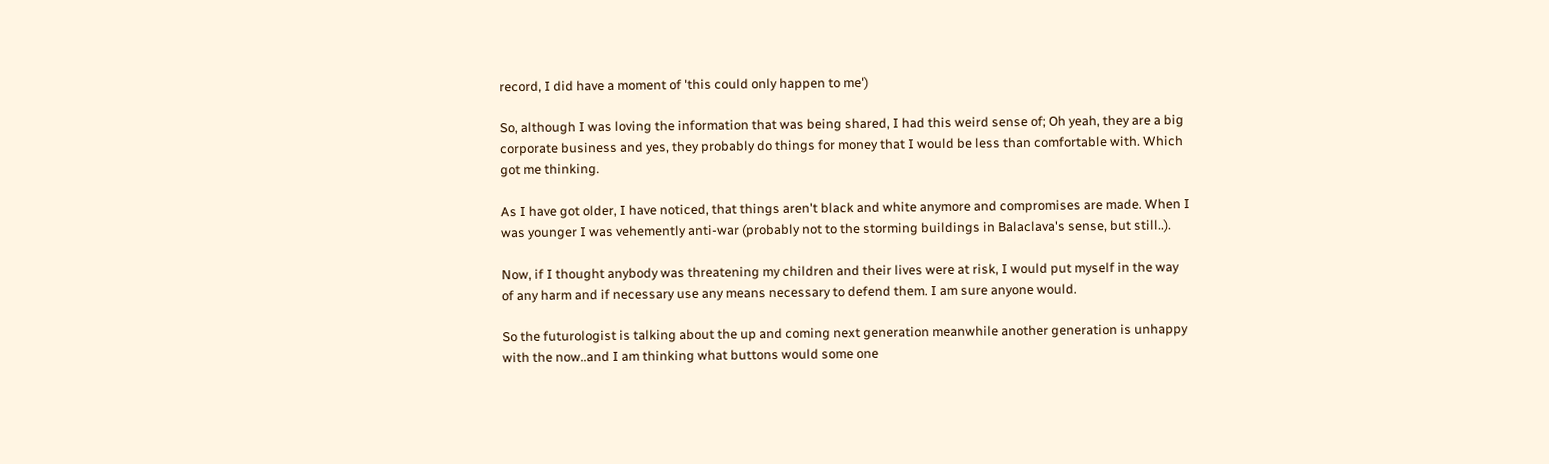record, I did have a moment of 'this could only happen to me')

So, although I was loving the information that was being shared, I had this weird sense of; Oh yeah, they are a big corporate business and yes, they probably do things for money that I would be less than comfortable with. Which got me thinking.

As I have got older, I have noticed, that things aren't black and white anymore and compromises are made. When I was younger I was vehemently anti-war (probably not to the storming buildings in Balaclava's sense, but still..).

Now, if I thought anybody was threatening my children and their lives were at risk, I would put myself in the way of any harm and if necessary use any means necessary to defend them. I am sure anyone would.

So the futurologist is talking about the up and coming next generation meanwhile another generation is unhappy with the now..and I am thinking what buttons would some one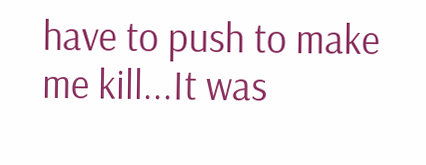have to push to make me kill...It was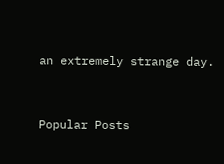an extremely strange day.


Popular Posts